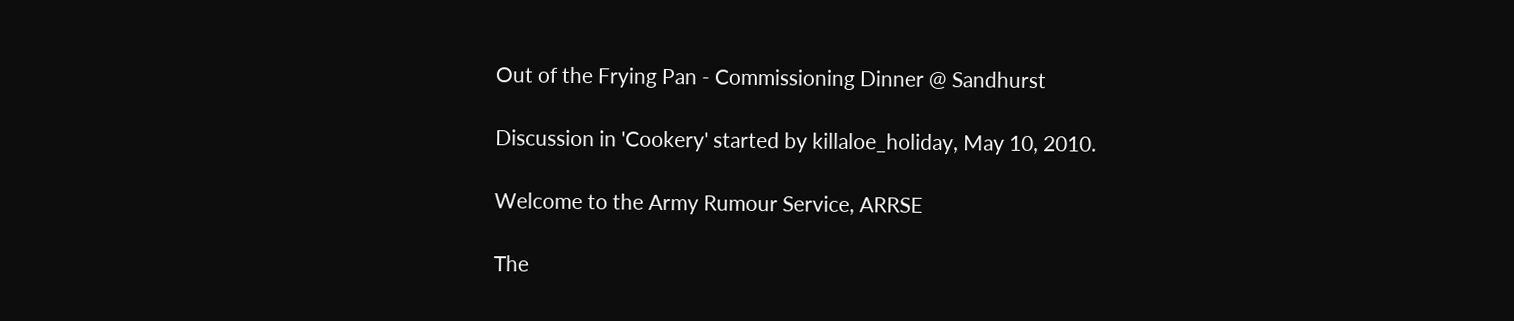Out of the Frying Pan - Commissioning Dinner @ Sandhurst

Discussion in 'Cookery' started by killaloe_holiday, May 10, 2010.

Welcome to the Army Rumour Service, ARRSE

The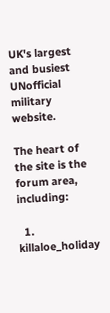UK's largest and busiest UNofficial military website.

The heart of the site is the forum area, including:

  1. killaloe_holiday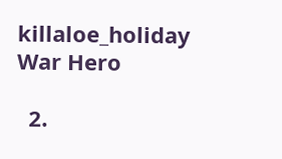killaloe_holiday War Hero

  2.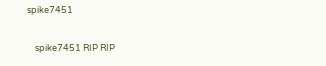spike7451

    spike7451 RIP RIP